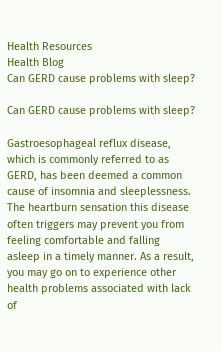Health Resources
Health Blog
Can GERD cause problems with sleep?

Can GERD cause problems with sleep?

Gastroesophageal reflux disease, which is commonly referred to as GERD, has been deemed a common cause of insomnia and sleeplessness. The heartburn sensation this disease often triggers may prevent you from feeling comfortable and falling asleep in a timely manner. As a result, you may go on to experience other health problems associated with lack of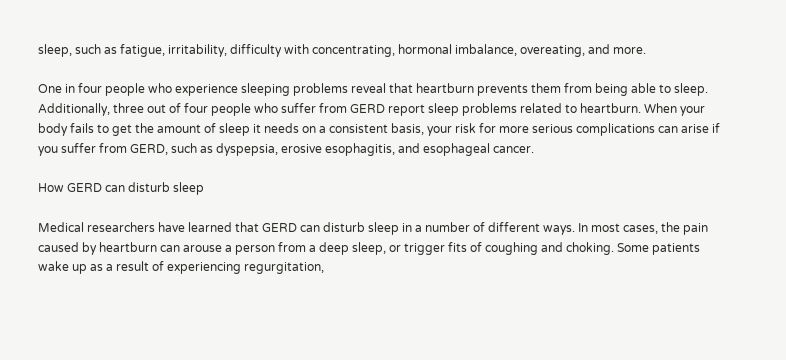sleep, such as fatigue, irritability, difficulty with concentrating, hormonal imbalance, overeating, and more.

One in four people who experience sleeping problems reveal that heartburn prevents them from being able to sleep. Additionally, three out of four people who suffer from GERD report sleep problems related to heartburn. When your body fails to get the amount of sleep it needs on a consistent basis, your risk for more serious complications can arise if you suffer from GERD, such as dyspepsia, erosive esophagitis, and esophageal cancer.

How GERD can disturb sleep

Medical researchers have learned that GERD can disturb sleep in a number of different ways. In most cases, the pain caused by heartburn can arouse a person from a deep sleep, or trigger fits of coughing and choking. Some patients wake up as a result of experiencing regurgitation,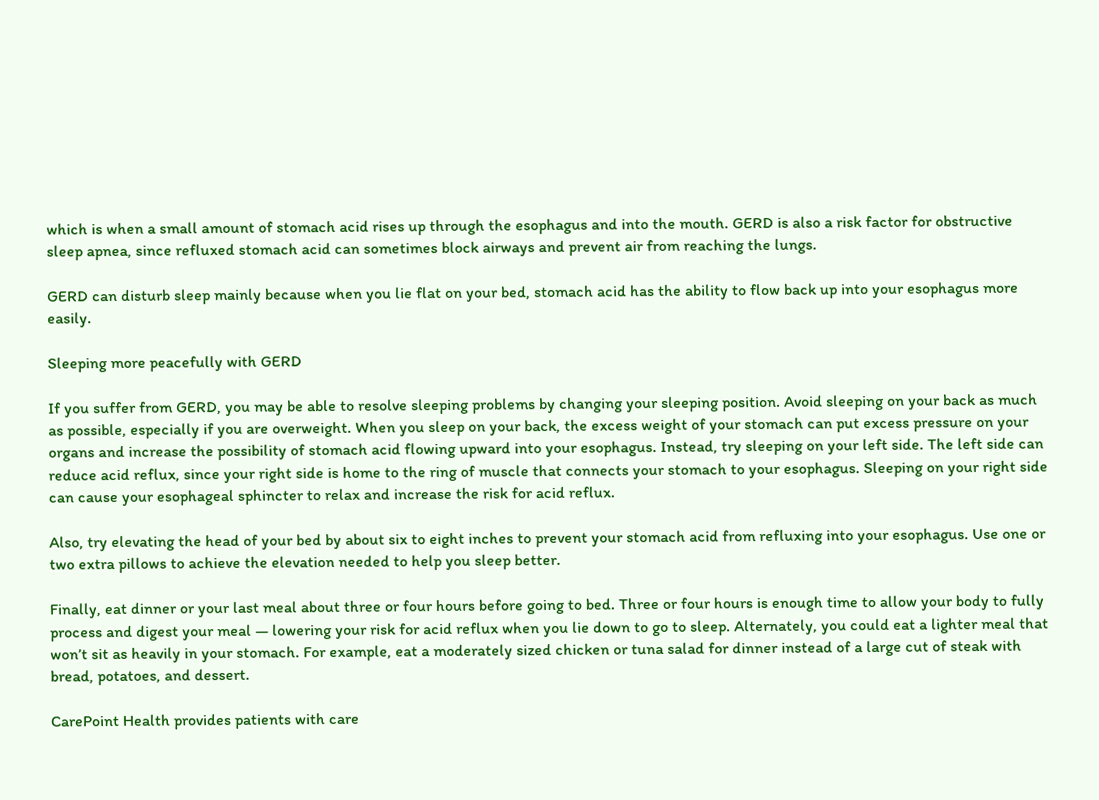which is when a small amount of stomach acid rises up through the esophagus and into the mouth. GERD is also a risk factor for obstructive sleep apnea, since refluxed stomach acid can sometimes block airways and prevent air from reaching the lungs.

GERD can disturb sleep mainly because when you lie flat on your bed, stomach acid has the ability to flow back up into your esophagus more easily.

Sleeping more peacefully with GERD

If you suffer from GERD, you may be able to resolve sleeping problems by changing your sleeping position. Avoid sleeping on your back as much as possible, especially if you are overweight. When you sleep on your back, the excess weight of your stomach can put excess pressure on your organs and increase the possibility of stomach acid flowing upward into your esophagus. Instead, try sleeping on your left side. The left side can reduce acid reflux, since your right side is home to the ring of muscle that connects your stomach to your esophagus. Sleeping on your right side can cause your esophageal sphincter to relax and increase the risk for acid reflux.

Also, try elevating the head of your bed by about six to eight inches to prevent your stomach acid from refluxing into your esophagus. Use one or two extra pillows to achieve the elevation needed to help you sleep better.

Finally, eat dinner or your last meal about three or four hours before going to bed. Three or four hours is enough time to allow your body to fully process and digest your meal — lowering your risk for acid reflux when you lie down to go to sleep. Alternately, you could eat a lighter meal that won’t sit as heavily in your stomach. For example, eat a moderately sized chicken or tuna salad for dinner instead of a large cut of steak with bread, potatoes, and dessert.

CarePoint Health provides patients with care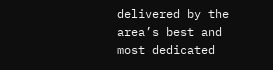delivered by the area’s best and most dedicated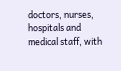doctors, nurses, hospitals and medical staff, with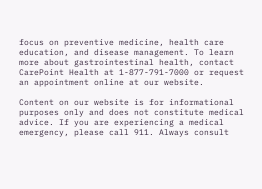focus on preventive medicine, health care education, and disease management. To learn more about gastrointestinal health, contact CarePoint Health at 1-877-791-7000 or request an appointment online at our website.

Content on our website is for informational purposes only and does not constitute medical advice. If you are experiencing a medical emergency, please call 911. Always consult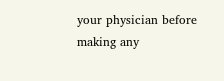your physician before making any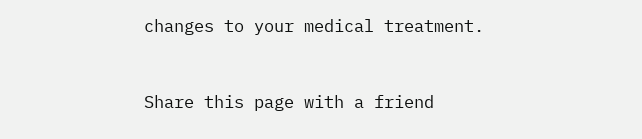changes to your medical treatment.


Share this page with a friend